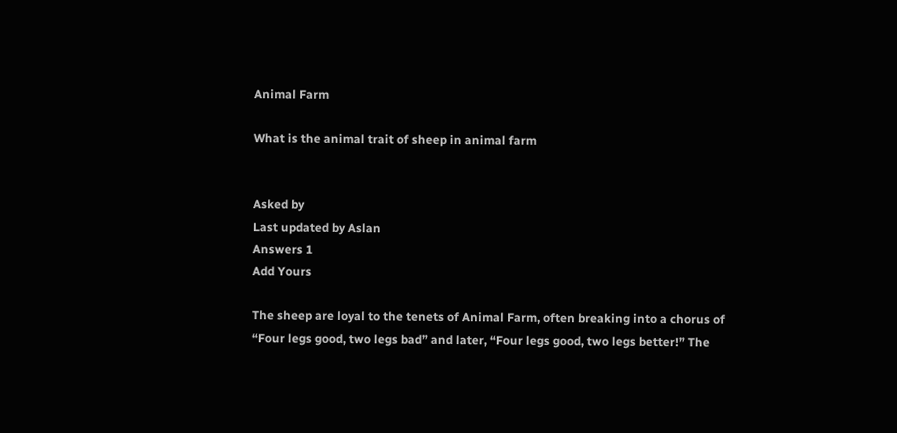Animal Farm

What is the animal trait of sheep in animal farm


Asked by
Last updated by Aslan
Answers 1
Add Yours

The sheep are loyal to the tenets of Animal Farm, often breaking into a chorus of “Four legs good, two legs bad” and later, “Four legs good, two legs better!” The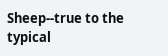Sheep--true to the typical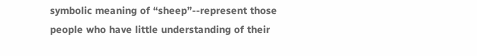symbolic meaning of “sheep”--represent those people who have little understanding of their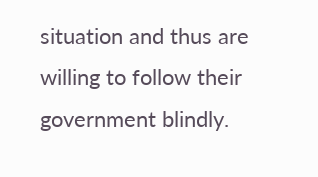situation and thus are willing to follow their government blindly.